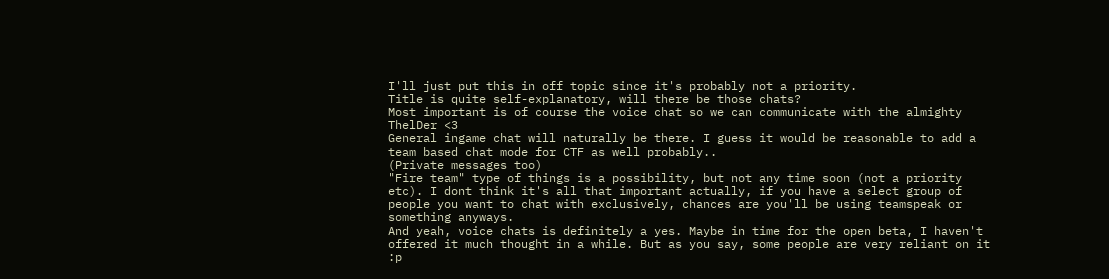I'll just put this in off topic since it's probably not a priority.
Title is quite self-explanatory, will there be those chats?
Most important is of course the voice chat so we can communicate with the almighty ThelDer <3
General ingame chat will naturally be there. I guess it would be reasonable to add a team based chat mode for CTF as well probably..
(Private messages too)
"Fire team" type of things is a possibility, but not any time soon (not a priority etc). I dont think it's all that important actually, if you have a select group of people you want to chat with exclusively, chances are you'll be using teamspeak or something anyways.
And yeah, voice chats is definitely a yes. Maybe in time for the open beta, I haven't offered it much thought in a while. But as you say, some people are very reliant on it :p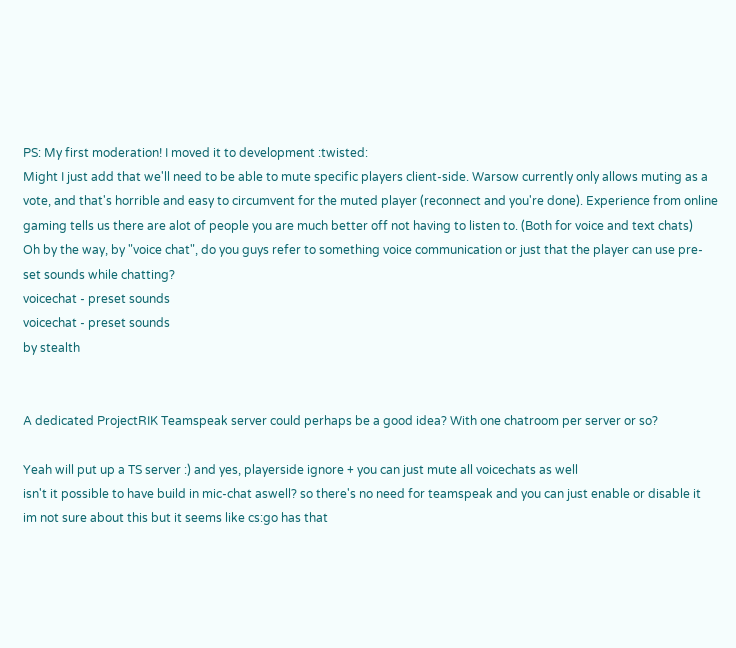PS: My first moderation! I moved it to development :twisted:
Might I just add that we'll need to be able to mute specific players client-side. Warsow currently only allows muting as a vote, and that's horrible and easy to circumvent for the muted player (reconnect and you're done). Experience from online gaming tells us there are alot of people you are much better off not having to listen to. (Both for voice and text chats)
Oh by the way, by "voice chat", do you guys refer to something voice communication or just that the player can use pre-set sounds while chatting?
voicechat - preset sounds
voicechat - preset sounds
by stealth


A dedicated ProjectRIK Teamspeak server could perhaps be a good idea? With one chatroom per server or so?

Yeah will put up a TS server :) and yes, playerside ignore + you can just mute all voicechats as well
isn't it possible to have build in mic-chat aswell? so there's no need for teamspeak and you can just enable or disable it
im not sure about this but it seems like cs:go has that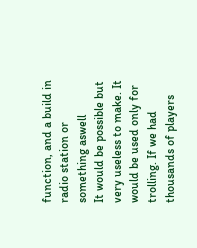function, and a build in radio station or something aswell
It would be possible but very useless to make. It would be used only for trolling. If we had thousands of players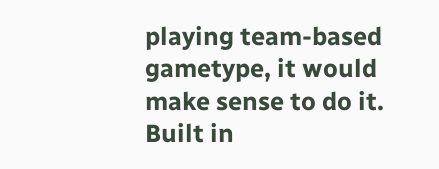playing team-based gametype, it would make sense to do it.
Built in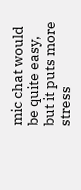mic chat would be quite easy, but it puts more stress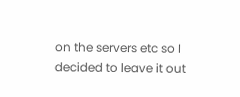on the servers etc so I decided to leave it out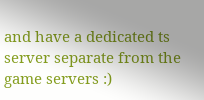and have a dedicated ts server separate from the game servers :)